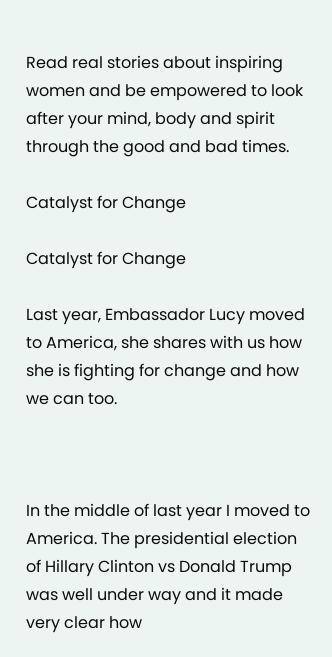Read real stories about inspiring women and be empowered to look after your mind, body and spirit through the good and bad times.

Catalyst for Change

Catalyst for Change

Last year, Embassador Lucy moved to America, she shares with us how she is fighting for change and how we can too.



In the middle of last year I moved to America. The presidential election of Hillary Clinton vs Donald Trump was well under way and it made very clear how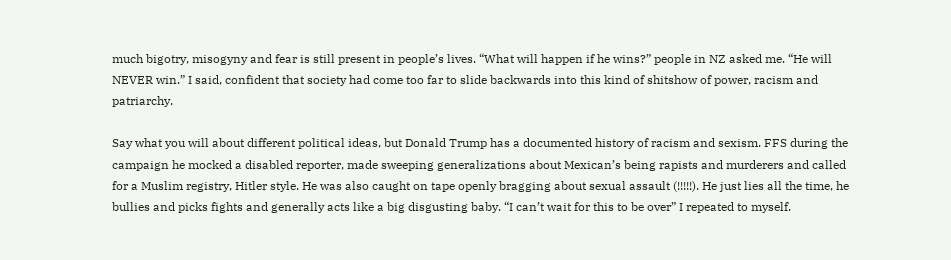much bigotry, misogyny and fear is still present in people’s lives. “What will happen if he wins?” people in NZ asked me. “He will NEVER win.” I said, confident that society had come too far to slide backwards into this kind of shitshow of power, racism and patriarchy.

Say what you will about different political ideas, but Donald Trump has a documented history of racism and sexism. FFS during the campaign he mocked a disabled reporter, made sweeping generalizations about Mexican’s being rapists and murderers and called for a Muslim registry, Hitler style. He was also caught on tape openly bragging about sexual assault (!!!!!). He just lies all the time, he bullies and picks fights and generally acts like a big disgusting baby. “I can’t wait for this to be over” I repeated to myself.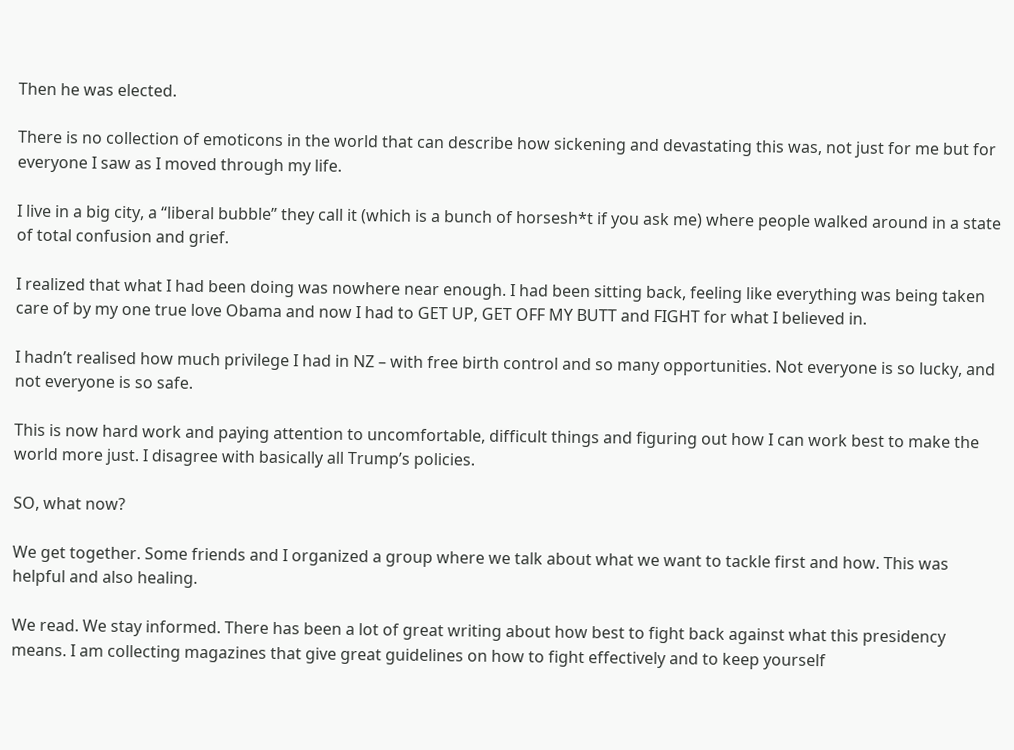Then he was elected.

There is no collection of emoticons in the world that can describe how sickening and devastating this was, not just for me but for everyone I saw as I moved through my life.

I live in a big city, a “liberal bubble” they call it (which is a bunch of horsesh*t if you ask me) where people walked around in a state of total confusion and grief.

I realized that what I had been doing was nowhere near enough. I had been sitting back, feeling like everything was being taken care of by my one true love Obama and now I had to GET UP, GET OFF MY BUTT and FIGHT for what I believed in.

I hadn’t realised how much privilege I had in NZ – with free birth control and so many opportunities. Not everyone is so lucky, and not everyone is so safe.

This is now hard work and paying attention to uncomfortable, difficult things and figuring out how I can work best to make the world more just. I disagree with basically all Trump’s policies.

SO, what now?

We get together. Some friends and I organized a group where we talk about what we want to tackle first and how. This was helpful and also healing.

We read. We stay informed. There has been a lot of great writing about how best to fight back against what this presidency means. I am collecting magazines that give great guidelines on how to fight effectively and to keep yourself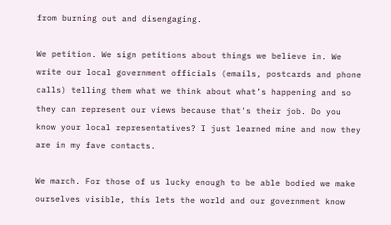from burning out and disengaging.

We petition. We sign petitions about things we believe in. We write our local government officials (emails, postcards and phone calls) telling them what we think about what’s happening and so they can represent our views because that's their job. Do you know your local representatives? I just learned mine and now they are in my fave contacts.

We march. For those of us lucky enough to be able bodied we make ourselves visible, this lets the world and our government know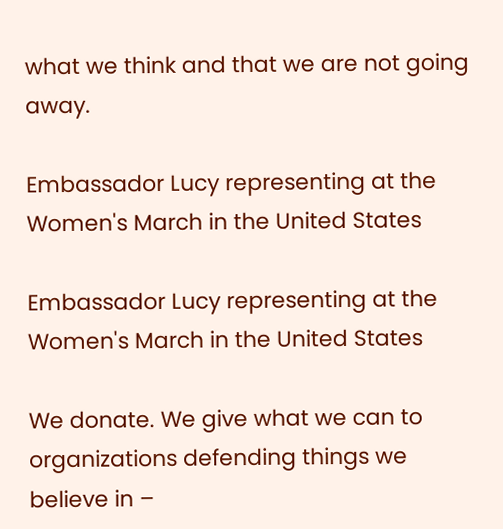what we think and that we are not going away.

Embassador Lucy representing at the Women's March in the United States

Embassador Lucy representing at the Women's March in the United States

We donate. We give what we can to organizations defending things we believe in –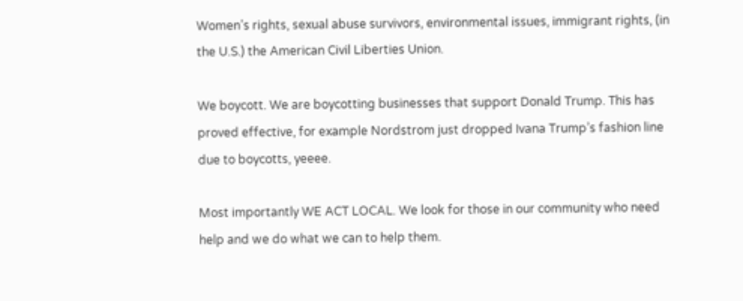Women’s rights, sexual abuse survivors, environmental issues, immigrant rights, (in the U.S.) the American Civil Liberties Union.

We boycott. We are boycotting businesses that support Donald Trump. This has proved effective, for example Nordstrom just dropped Ivana Trump’s fashion line due to boycotts, yeeee.

Most importantly WE ACT LOCAL. We look for those in our community who need help and we do what we can to help them.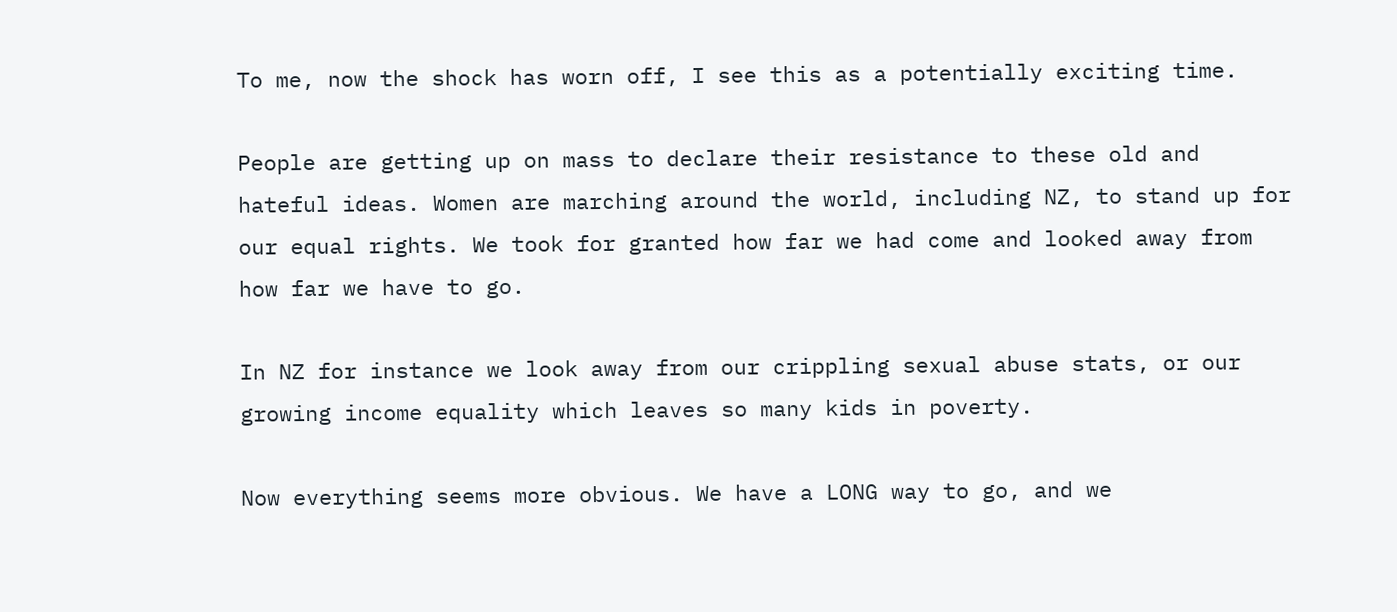To me, now the shock has worn off, I see this as a potentially exciting time.

People are getting up on mass to declare their resistance to these old and hateful ideas. Women are marching around the world, including NZ, to stand up for our equal rights. We took for granted how far we had come and looked away from how far we have to go.

In NZ for instance we look away from our crippling sexual abuse stats, or our growing income equality which leaves so many kids in poverty.

Now everything seems more obvious. We have a LONG way to go, and we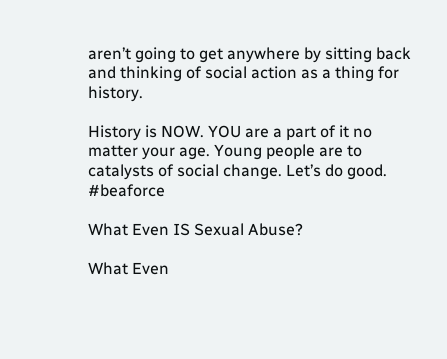aren’t going to get anywhere by sitting back and thinking of social action as a thing for history.

History is NOW. YOU are a part of it no matter your age. Young people are to catalysts of social change. Let’s do good. #beaforce

What Even IS Sexual Abuse?

What Even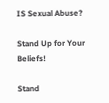IS Sexual Abuse?

Stand Up for Your Beliefs!

Stand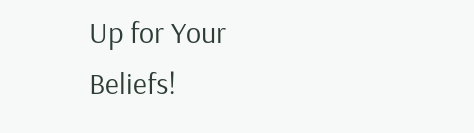Up for Your Beliefs!